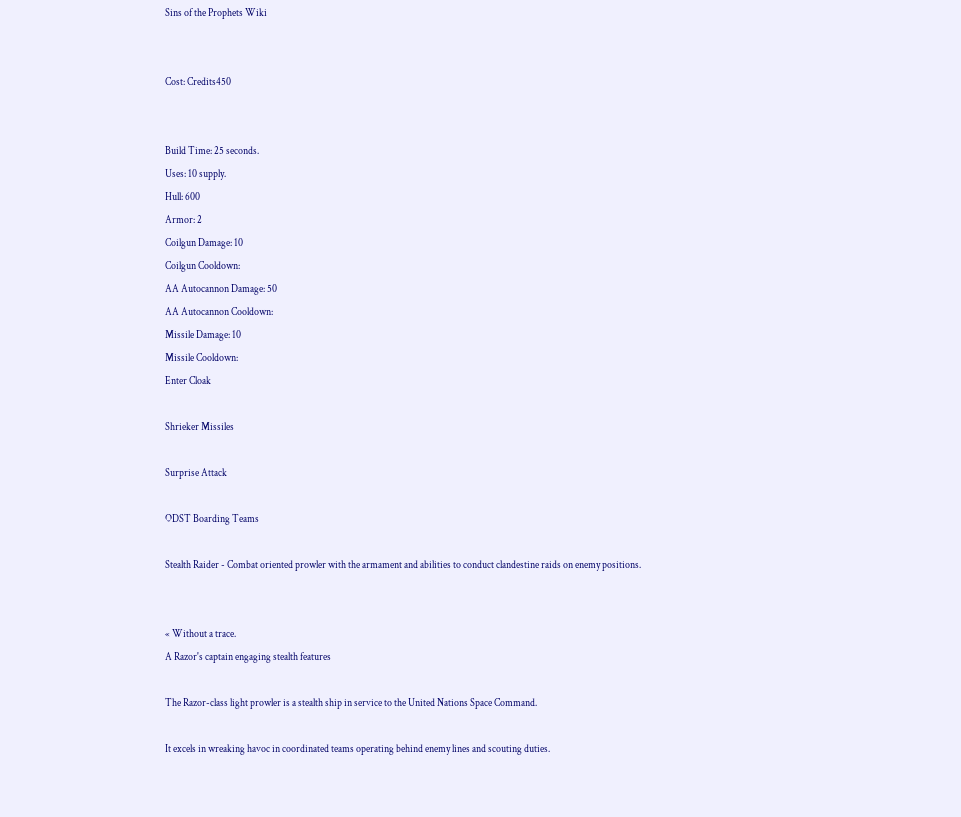Sins of the Prophets Wiki


Cost: Credits450


Build Time: 25 seconds.
Uses: 10 supply.
Hull: 600
Armor: 2
Coilgun Damage: 10
Coilgun Cooldown:
AA Autocannon Damage: 50
AA Autocannon Cooldown:
Missile Damage: 10
Missile Cooldown:
Enter Cloak

Shrieker Missiles

Surprise Attack

ODST Boarding Teams

Stealth Raider - Combat oriented prowler with the armament and abilities to conduct clandestine raids on enemy positions.


« Without a trace.
A Razor's captain engaging stealth features

The Razor-class light prowler is a stealth ship in service to the United Nations Space Command.

It excels in wreaking havoc in coordinated teams operating behind enemy lines and scouting duties.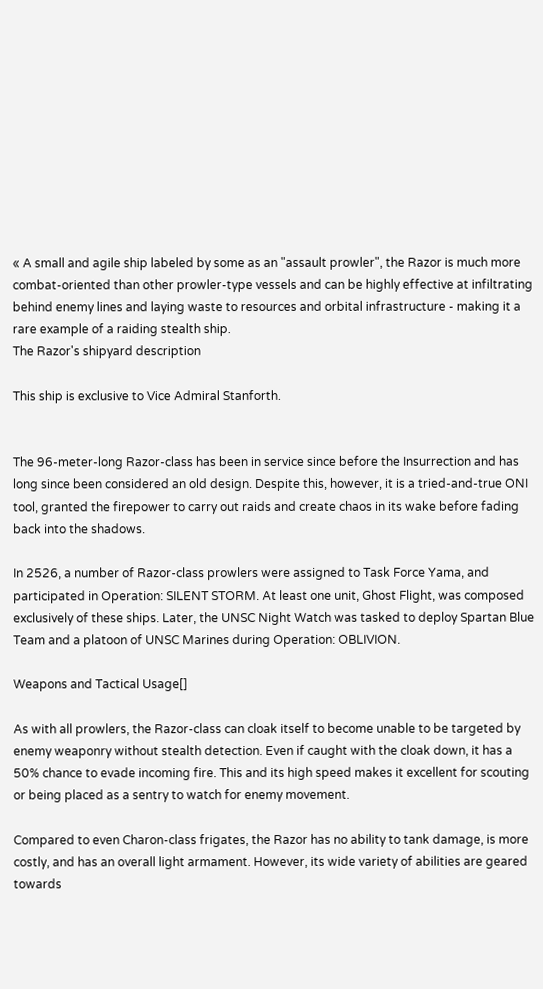« A small and agile ship labeled by some as an "assault prowler", the Razor is much more combat-oriented than other prowler-type vessels and can be highly effective at infiltrating behind enemy lines and laying waste to resources and orbital infrastructure - making it a rare example of a raiding stealth ship.
The Razor's shipyard description

This ship is exclusive to Vice Admiral Stanforth.


The 96-meter-long Razor-class has been in service since before the Insurrection and has long since been considered an old design. Despite this, however, it is a tried-and-true ONI tool, granted the firepower to carry out raids and create chaos in its wake before fading back into the shadows.

In 2526, a number of Razor-class prowlers were assigned to Task Force Yama, and participated in Operation: SILENT STORM. At least one unit, Ghost Flight, was composed exclusively of these ships. Later, the UNSC Night Watch was tasked to deploy Spartan Blue Team and a platoon of UNSC Marines during Operation: OBLIVION.

Weapons and Tactical Usage[]

As with all prowlers, the Razor-class can cloak itself to become unable to be targeted by enemy weaponry without stealth detection. Even if caught with the cloak down, it has a 50% chance to evade incoming fire. This and its high speed makes it excellent for scouting or being placed as a sentry to watch for enemy movement.

Compared to even Charon-class frigates, the Razor has no ability to tank damage, is more costly, and has an overall light armament. However, its wide variety of abilities are geared towards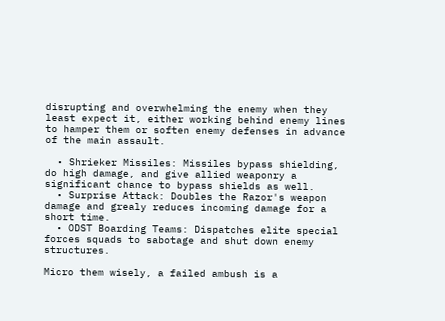disrupting and overwhelming the enemy when they least expect it, either working behind enemy lines to hamper them or soften enemy defenses in advance of the main assault.

  • Shrieker Missiles: Missiles bypass shielding, do high damage, and give allied weaponry a significant chance to bypass shields as well.
  • Surprise Attack: Doubles the Razor's weapon damage and grealy reduces incoming damage for a short time.
  • ODST Boarding Teams: Dispatches elite special forces squads to sabotage and shut down enemy structures.

Micro them wisely, a failed ambush is a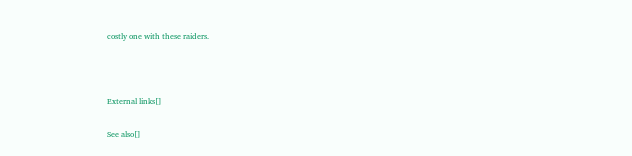costly one with these raiders.



External links[]

See also[]